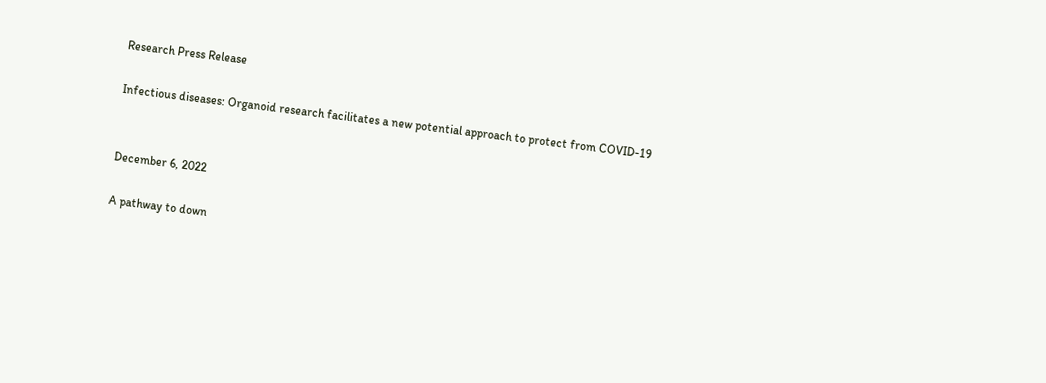Research Press Release

Infectious diseases: Organoid research facilitates a new potential approach to protect from COVID-19


December 6, 2022

A pathway to down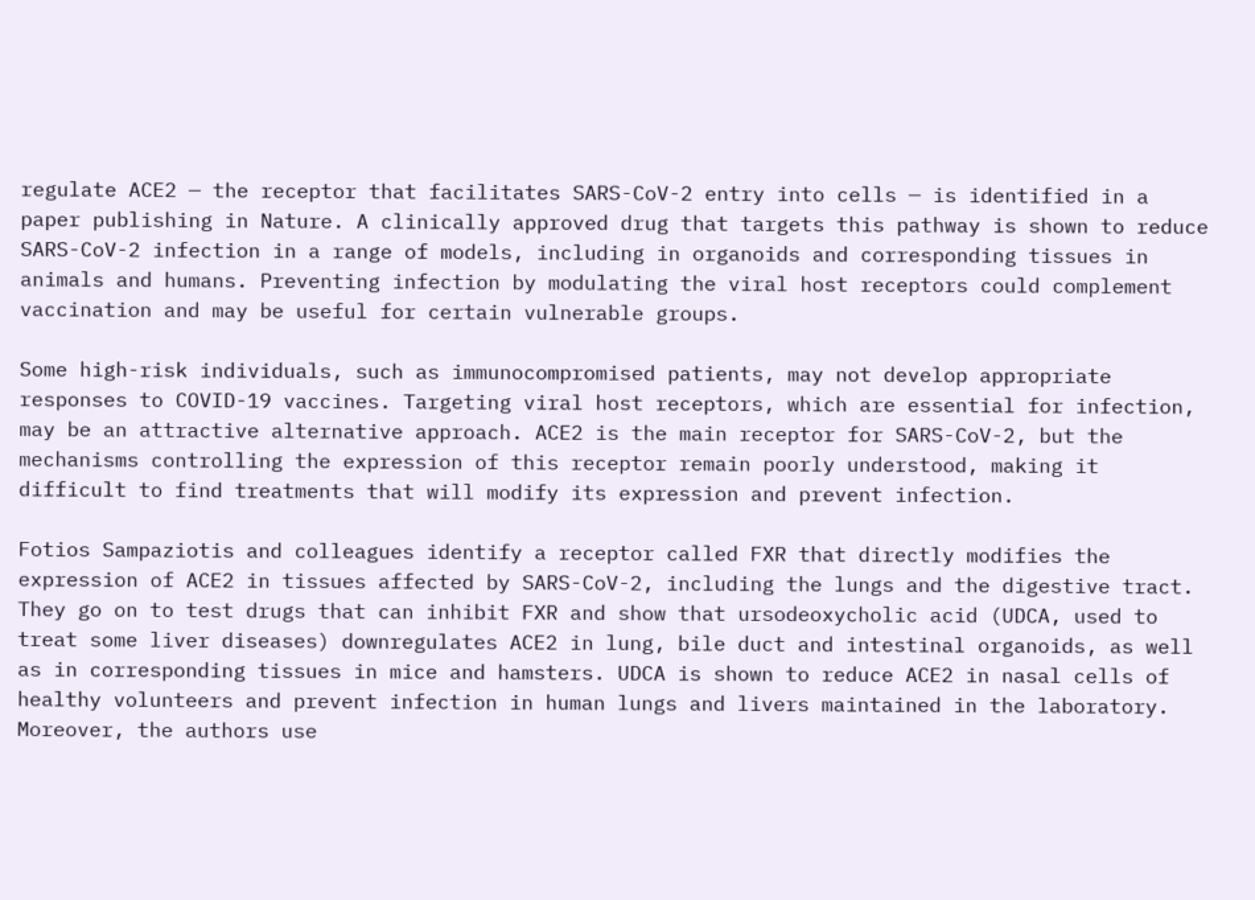regulate ACE2 — the receptor that facilitates SARS-CoV-2 entry into cells — is identified in a paper publishing in Nature. A clinically approved drug that targets this pathway is shown to reduce SARS-CoV-2 infection in a range of models, including in organoids and corresponding tissues in animals and humans. Preventing infection by modulating the viral host receptors could complement vaccination and may be useful for certain vulnerable groups.

Some high-risk individuals, such as immunocompromised patients, may not develop appropriate responses to COVID-19 vaccines. Targeting viral host receptors, which are essential for infection, may be an attractive alternative approach. ACE2 is the main receptor for SARS-CoV-2, but the mechanisms controlling the expression of this receptor remain poorly understood, making it difficult to find treatments that will modify its expression and prevent infection.

Fotios Sampaziotis and colleagues identify a receptor called FXR that directly modifies the expression of ACE2 in tissues affected by SARS-CoV-2, including the lungs and the digestive tract. They go on to test drugs that can inhibit FXR and show that ursodeoxycholic acid (UDCA, used to treat some liver diseases) downregulates ACE2 in lung, bile duct and intestinal organoids, as well as in corresponding tissues in mice and hamsters. UDCA is shown to reduce ACE2 in nasal cells of healthy volunteers and prevent infection in human lungs and livers maintained in the laboratory. Moreover, the authors use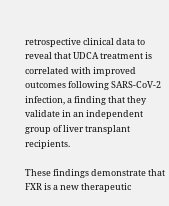retrospective clinical data to reveal that UDCA treatment is correlated with improved outcomes following SARS-CoV-2 infection, a finding that they validate in an independent group of liver transplant recipients.

These findings demonstrate that FXR is a new therapeutic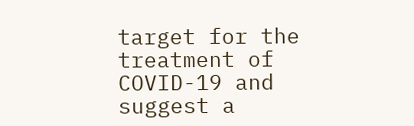target for the treatment of COVID-19 and suggest a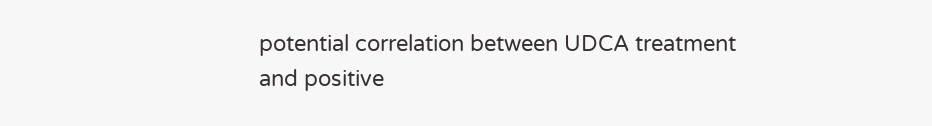potential correlation between UDCA treatment and positive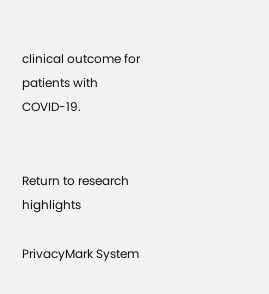clinical outcome for patients with COVID-19.


Return to research highlights

PrivacyMark System